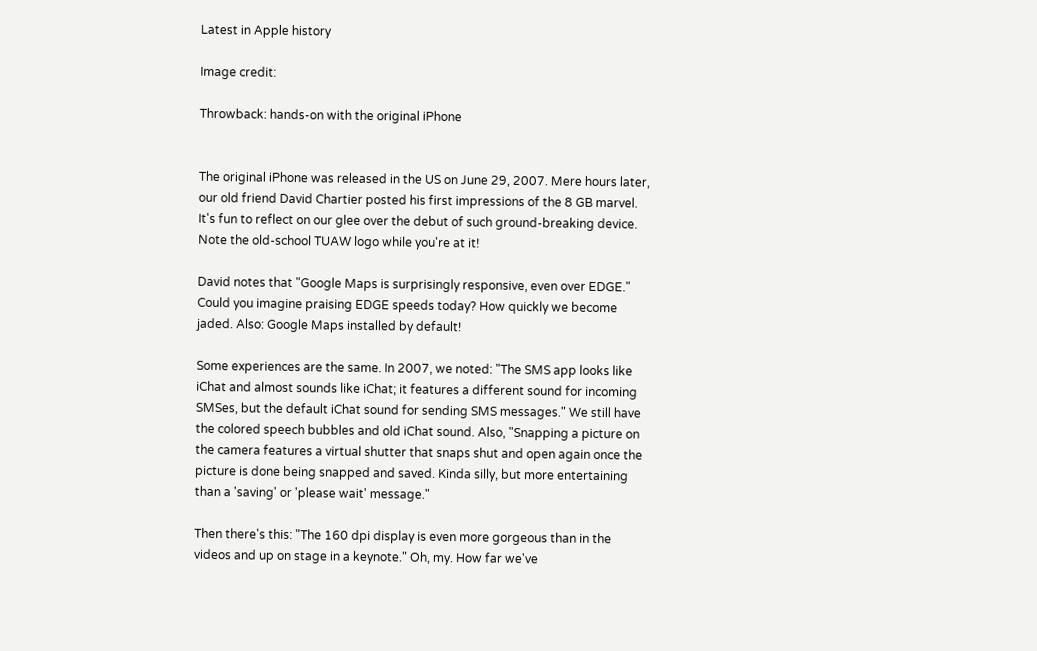Latest in Apple history

Image credit:

Throwback: hands-on with the original iPhone


The original iPhone was released in the US on June 29, 2007. Mere hours later, our old friend David Chartier posted his first impressions of the 8 GB marvel. It's fun to reflect on our glee over the debut of such ground-breaking device. Note the old-school TUAW logo while you're at it!

David notes that "Google Maps is surprisingly responsive, even over EDGE." Could you imagine praising EDGE speeds today? How quickly we become jaded. Also: Google Maps installed by default!

Some experiences are the same. In 2007, we noted: "The SMS app looks like iChat and almost sounds like iChat; it features a different sound for incoming SMSes, but the default iChat sound for sending SMS messages." We still have the colored speech bubbles and old iChat sound. Also, "Snapping a picture on the camera features a virtual shutter that snaps shut and open again once the picture is done being snapped and saved. Kinda silly, but more entertaining than a 'saving' or 'please wait' message."

Then there's this: "The 160 dpi display is even more gorgeous than in the videos and up on stage in a keynote." Oh, my. How far we've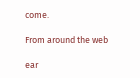come.

From around the web

ear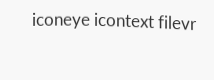iconeye icontext filevr